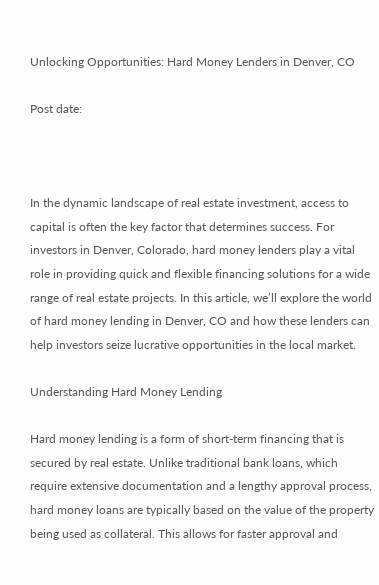Unlocking Opportunities: Hard Money Lenders in Denver, CO

Post date:



In the dynamic landscape of real estate investment, access to capital is often the key factor that determines success. For investors in Denver, Colorado, hard money lenders play a vital role in providing quick and flexible financing solutions for a wide range of real estate projects. In this article, we’ll explore the world of hard money lending in Denver, CO and how these lenders can help investors seize lucrative opportunities in the local market.

Understanding Hard Money Lending

Hard money lending is a form of short-term financing that is secured by real estate. Unlike traditional bank loans, which require extensive documentation and a lengthy approval process, hard money loans are typically based on the value of the property being used as collateral. This allows for faster approval and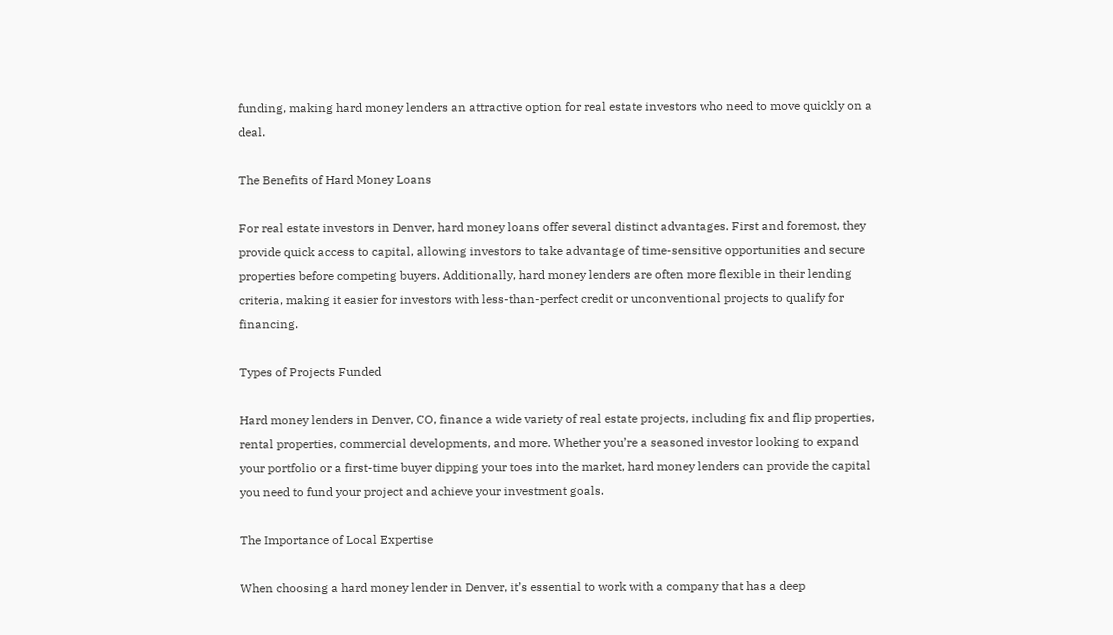funding, making hard money lenders an attractive option for real estate investors who need to move quickly on a deal.

The Benefits of Hard Money Loans

For real estate investors in Denver, hard money loans offer several distinct advantages. First and foremost, they provide quick access to capital, allowing investors to take advantage of time-sensitive opportunities and secure properties before competing buyers. Additionally, hard money lenders are often more flexible in their lending criteria, making it easier for investors with less-than-perfect credit or unconventional projects to qualify for financing.

Types of Projects Funded

Hard money lenders in Denver, CO, finance a wide variety of real estate projects, including fix and flip properties, rental properties, commercial developments, and more. Whether you’re a seasoned investor looking to expand your portfolio or a first-time buyer dipping your toes into the market, hard money lenders can provide the capital you need to fund your project and achieve your investment goals.

The Importance of Local Expertise

When choosing a hard money lender in Denver, it’s essential to work with a company that has a deep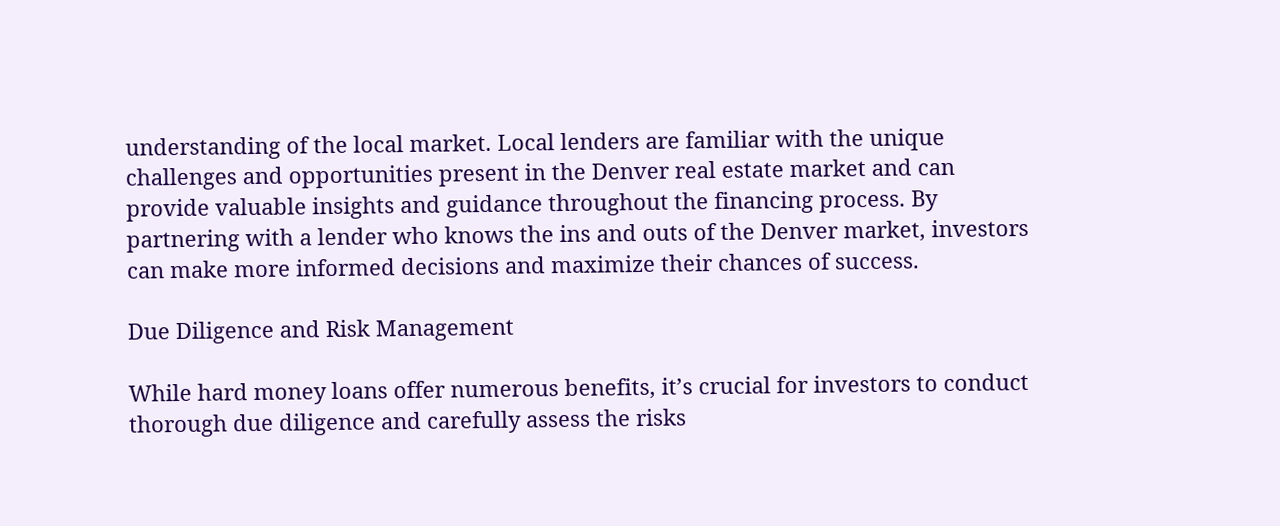understanding of the local market. Local lenders are familiar with the unique challenges and opportunities present in the Denver real estate market and can provide valuable insights and guidance throughout the financing process. By partnering with a lender who knows the ins and outs of the Denver market, investors can make more informed decisions and maximize their chances of success.

Due Diligence and Risk Management

While hard money loans offer numerous benefits, it’s crucial for investors to conduct thorough due diligence and carefully assess the risks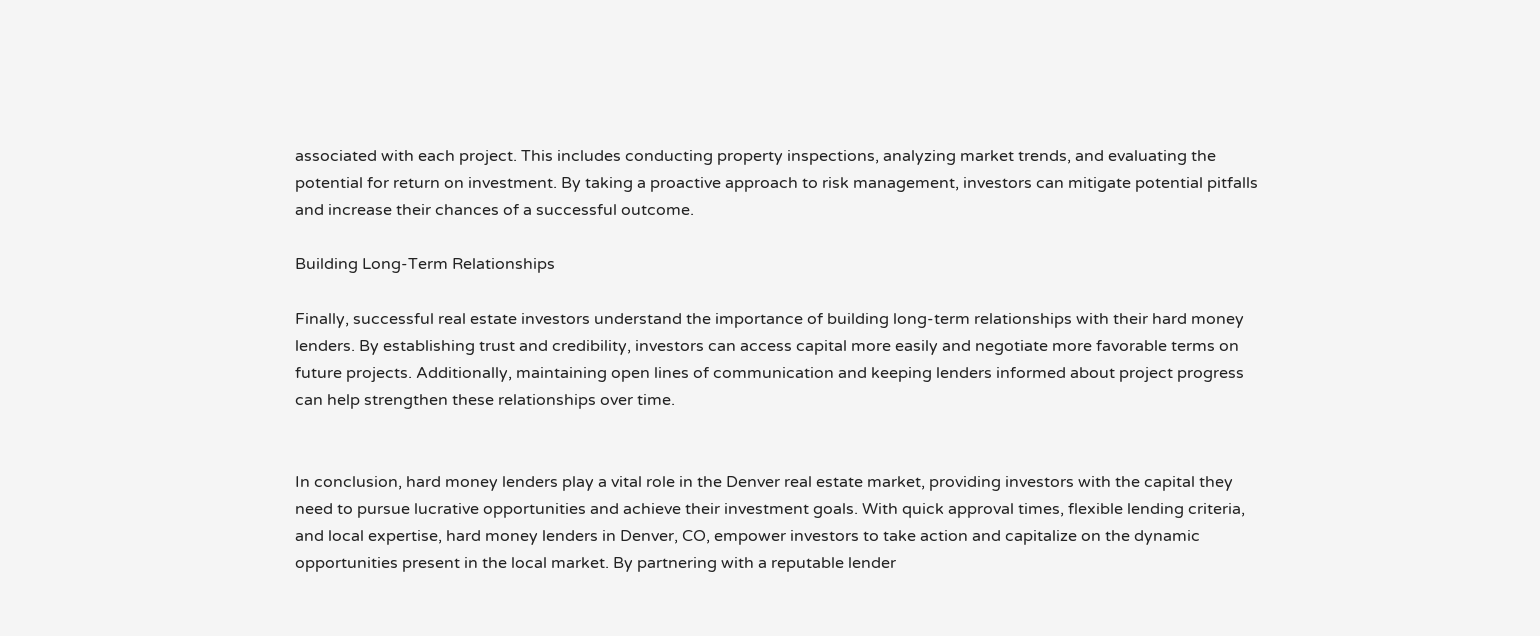associated with each project. This includes conducting property inspections, analyzing market trends, and evaluating the potential for return on investment. By taking a proactive approach to risk management, investors can mitigate potential pitfalls and increase their chances of a successful outcome.

Building Long-Term Relationships

Finally, successful real estate investors understand the importance of building long-term relationships with their hard money lenders. By establishing trust and credibility, investors can access capital more easily and negotiate more favorable terms on future projects. Additionally, maintaining open lines of communication and keeping lenders informed about project progress can help strengthen these relationships over time.


In conclusion, hard money lenders play a vital role in the Denver real estate market, providing investors with the capital they need to pursue lucrative opportunities and achieve their investment goals. With quick approval times, flexible lending criteria, and local expertise, hard money lenders in Denver, CO, empower investors to take action and capitalize on the dynamic opportunities present in the local market. By partnering with a reputable lender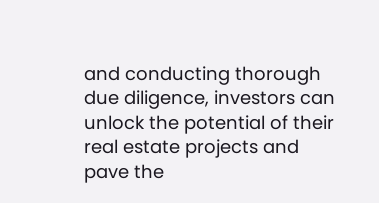and conducting thorough due diligence, investors can unlock the potential of their real estate projects and pave the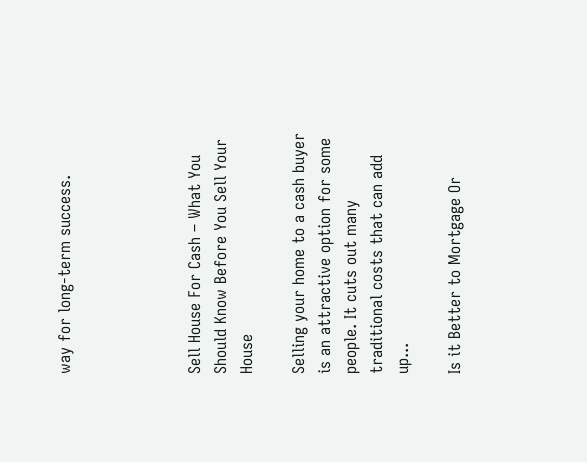way for long-term success.




Sell House For Cash – What You Should Know Before You Sell Your House

Selling your home to a cash buyer is an attractive option for some people. It cuts out many traditional costs that can add up...

Is it Better to Mortgage Or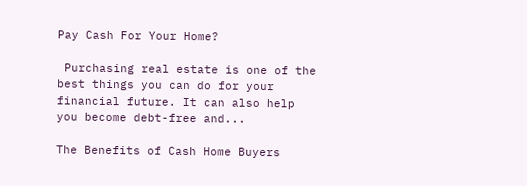Pay Cash For Your Home?

 Purchasing real estate is one of the best things you can do for your financial future. It can also help you become debt-free and...

The Benefits of Cash Home Buyers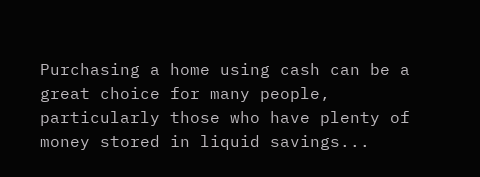Purchasing a home using cash can be a great choice for many people, particularly those who have plenty of money stored in liquid savings...